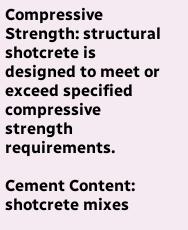Compressive Strength: structural shotcrete is designed to meet or exceed specified compressive strength requirements.

Cement Content: shotcrete mixes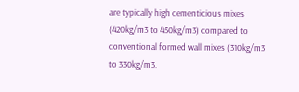are typically high cementicious mixes (420kg/m3 to 450kg/m3) compared to conventional formed wall mixes (310kg/m3 to 330kg/m3.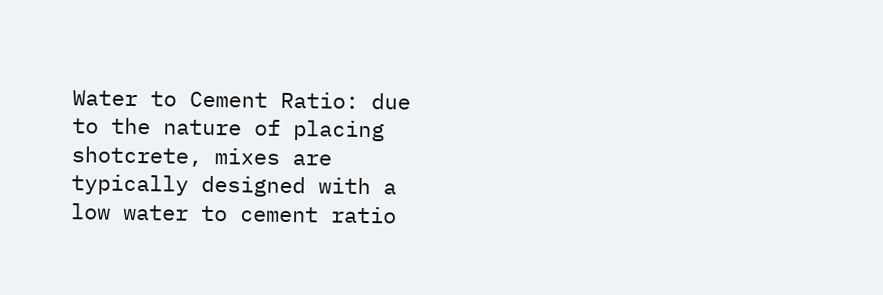Water to Cement Ratio: due to the nature of placing shotcrete, mixes are typically designed with a low water to cement ratio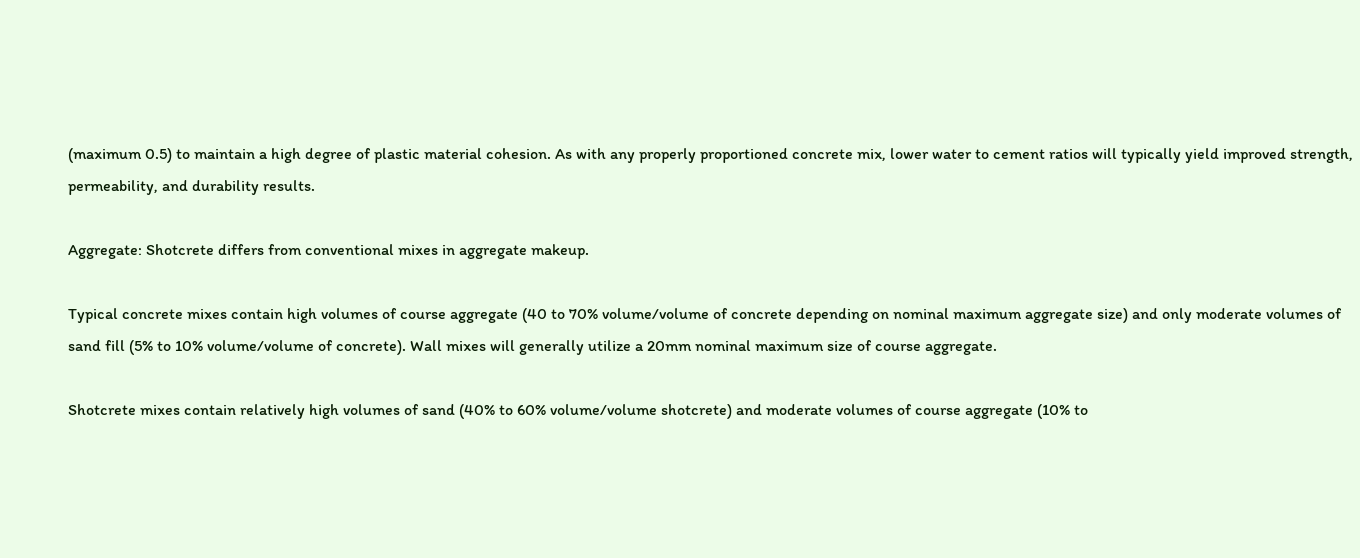(maximum 0.5) to maintain a high degree of plastic material cohesion. As with any properly proportioned concrete mix, lower water to cement ratios will typically yield improved strength, permeability, and durability results.

Aggregate: Shotcrete differs from conventional mixes in aggregate makeup.

Typical concrete mixes contain high volumes of course aggregate (40 to 70% volume/volume of concrete depending on nominal maximum aggregate size) and only moderate volumes of sand fill (5% to 10% volume/volume of concrete). Wall mixes will generally utilize a 20mm nominal maximum size of course aggregate.

Shotcrete mixes contain relatively high volumes of sand (40% to 60% volume/volume shotcrete) and moderate volumes of course aggregate (10% to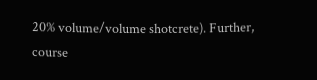20% volume/volume shotcrete). Further, course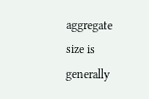aggregate size is generally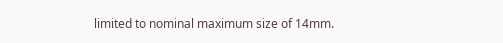limited to nominal maximum size of 14mm.